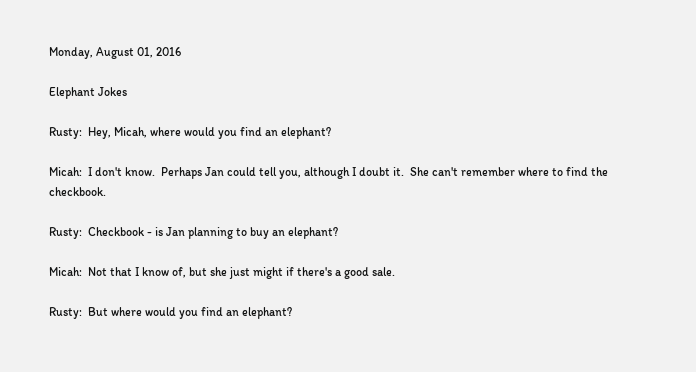Monday, August 01, 2016

Elephant Jokes

Rusty:  Hey, Micah, where would you find an elephant?

Micah:  I don't know.  Perhaps Jan could tell you, although I doubt it.  She can't remember where to find the checkbook.

Rusty:  Checkbook - is Jan planning to buy an elephant?

Micah:  Not that I know of, but she just might if there's a good sale.

Rusty:  But where would you find an elephant?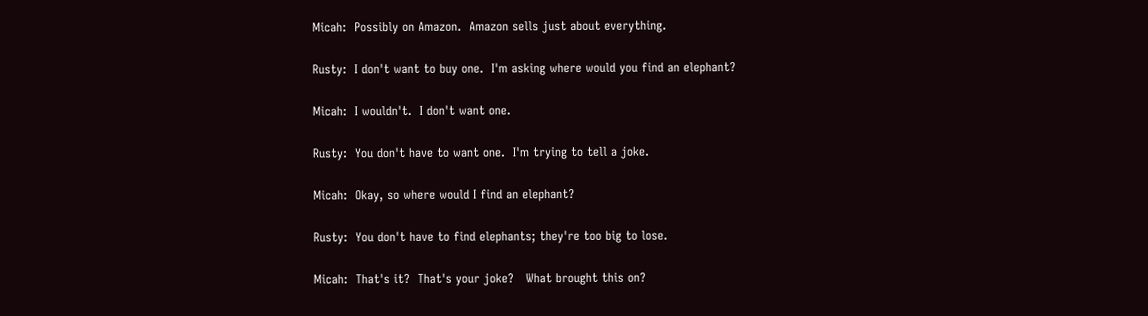Micah:  Possibly on Amazon.  Amazon sells just about everything.

Rusty:  I don't want to buy one.  I'm asking where would you find an elephant?

Micah:  I wouldn't.  I don't want one.

Rusty:  You don't have to want one.  I'm trying to tell a joke.

Micah:  Okay, so where would I find an elephant?

Rusty:  You don't have to find elephants; they're too big to lose.

Micah:  That's it?  That's your joke?   What brought this on?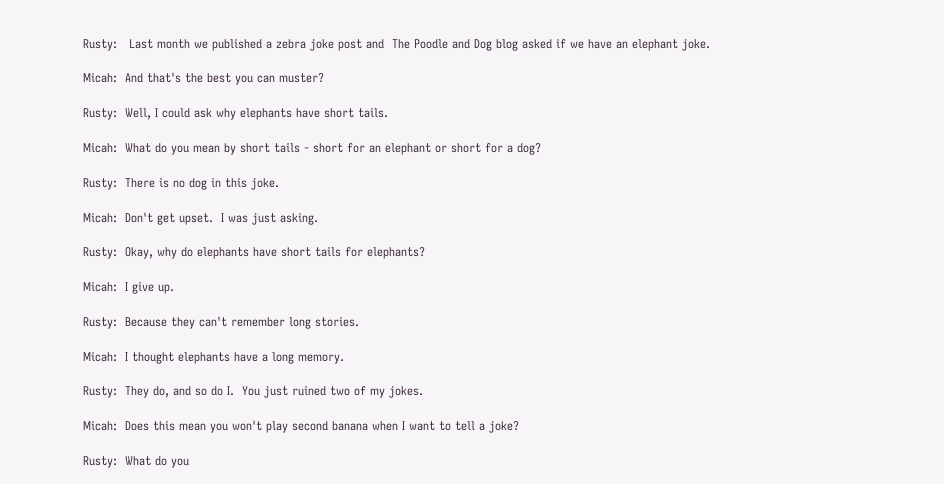Rusty:   Last month we published a zebra joke post and  The Poodle and Dog blog asked if we have an elephant joke.

Micah:  And that's the best you can muster?

Rusty:  Well, I could ask why elephants have short tails.

Micah:  What do you mean by short tails - short for an elephant or short for a dog?

Rusty:  There is no dog in this joke.

Micah:  Don't get upset.  I was just asking.

Rusty:  Okay, why do elephants have short tails for elephants?

Micah:  I give up.

Rusty:  Because they can't remember long stories.

Micah:  I thought elephants have a long memory.

Rusty:  They do, and so do I.  You just ruined two of my jokes.

Micah:  Does this mean you won't play second banana when I want to tell a joke?

Rusty:  What do you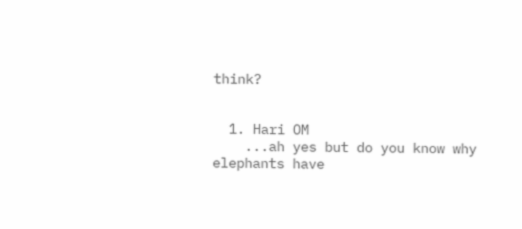think?


  1. Hari OM
    ...ah yes but do you know why elephants have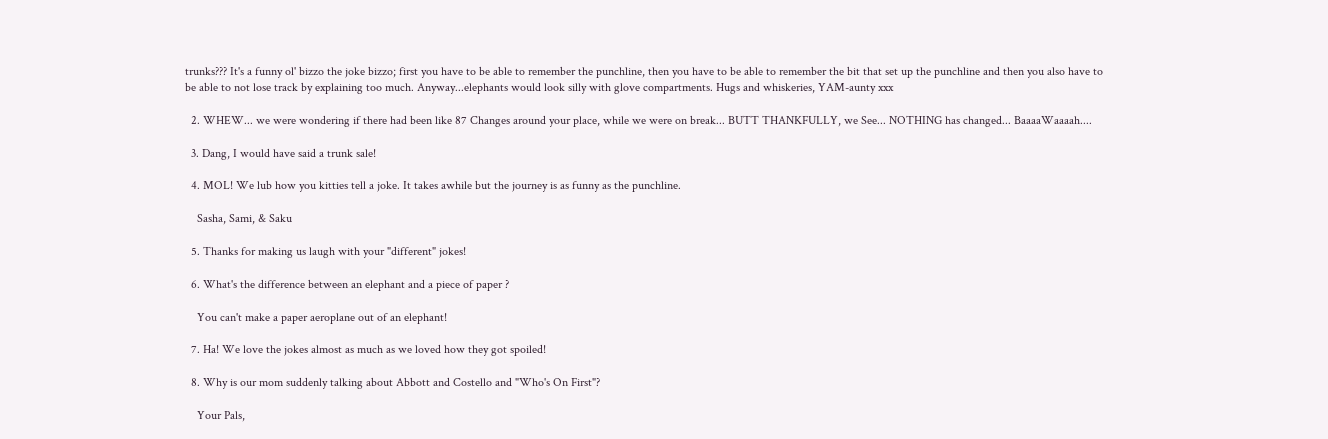trunks??? It's a funny ol' bizzo the joke bizzo; first you have to be able to remember the punchline, then you have to be able to remember the bit that set up the punchline and then you also have to be able to not lose track by explaining too much. Anyway...elephants would look silly with glove compartments. Hugs and whiskeries, YAM-aunty xxx

  2. WHEW... we were wondering if there had been like 87 Changes around your place, while we were on break... BUTT THANKFULLY, we See... NOTHING has changed... BaaaaWaaaah....

  3. Dang, I would have said a trunk sale!

  4. MOL! We lub how you kitties tell a joke. It takes awhile but the journey is as funny as the punchline.

    Sasha, Sami, & Saku

  5. Thanks for making us laugh with your "different" jokes!

  6. What's the difference between an elephant and a piece of paper ?

    You can't make a paper aeroplane out of an elephant!

  7. Ha! We love the jokes almost as much as we loved how they got spoiled!

  8. Why is our mom suddenly talking about Abbott and Costello and "Who's On First"?

    Your Pals,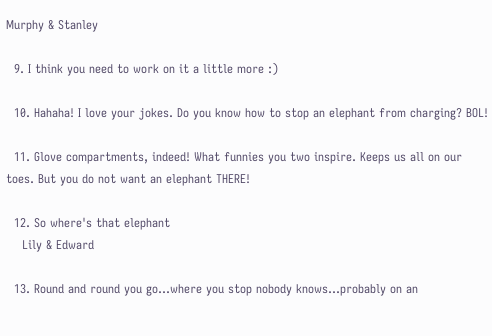Murphy & Stanley

  9. I think you need to work on it a little more :)

  10. Hahaha! I love your jokes. Do you know how to stop an elephant from charging? BOL!

  11. Glove compartments, indeed! What funnies you two inspire. Keeps us all on our toes. But you do not want an elephant THERE!

  12. So where's that elephant
    Lily & Edward

  13. Round and round you go...where you stop nobody knows...probably on an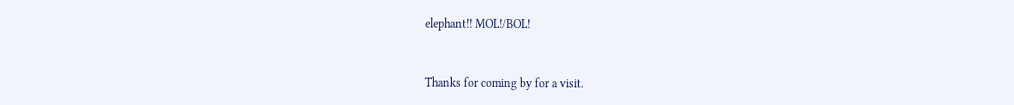elephant!! MOL!/BOL!


Thanks for coming by for a visit.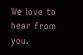We love to hear from you.